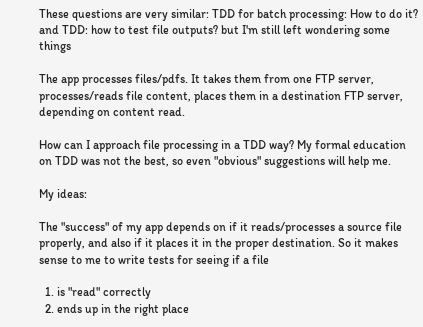These questions are very similar: TDD for batch processing: How to do it? and TDD: how to test file outputs? but I'm still left wondering some things

The app processes files/pdfs. It takes them from one FTP server, processes/reads file content, places them in a destination FTP server, depending on content read.

How can I approach file processing in a TDD way? My formal education on TDD was not the best, so even "obvious" suggestions will help me.

My ideas:

The "success" of my app depends on if it reads/processes a source file properly, and also if it places it in the proper destination. So it makes sense to me to write tests for seeing if a file

  1. is "read" correctly
  2. ends up in the right place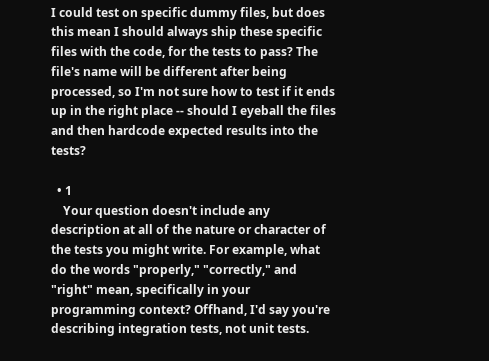I could test on specific dummy files, but does this mean I should always ship these specific files with the code, for the tests to pass? The file's name will be different after being processed, so I'm not sure how to test if it ends up in the right place -- should I eyeball the files and then hardcode expected results into the tests?

  • 1
    Your question doesn't include any description at all of the nature or character of the tests you might write. For example, what do the words "properly," "correctly," and "right" mean, specifically in your programming context? Offhand, I'd say you're describing integration tests, not unit tests.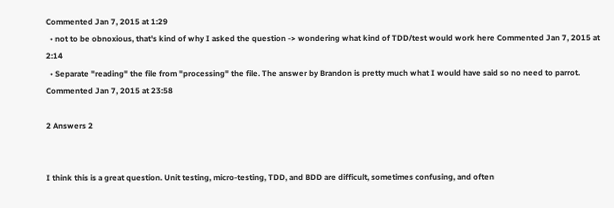Commented Jan 7, 2015 at 1:29
  • not to be obnoxious, that's kind of why I asked the question -> wondering what kind of TDD/test would work here Commented Jan 7, 2015 at 2:14
  • Separate "reading" the file from "processing" the file. The answer by Brandon is pretty much what I would have said so no need to parrot. Commented Jan 7, 2015 at 23:58

2 Answers 2


I think this is a great question. Unit testing, micro-testing, TDD, and BDD are difficult, sometimes confusing, and often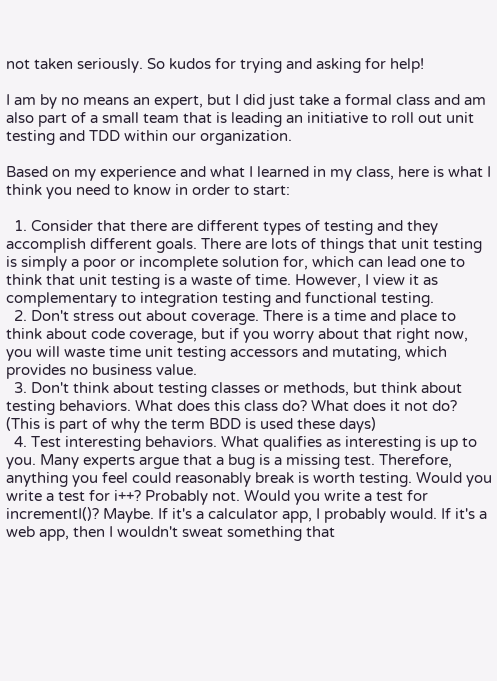not taken seriously. So kudos for trying and asking for help!

I am by no means an expert, but I did just take a formal class and am also part of a small team that is leading an initiative to roll out unit testing and TDD within our organization.

Based on my experience and what I learned in my class, here is what I think you need to know in order to start:

  1. Consider that there are different types of testing and they accomplish different goals. There are lots of things that unit testing is simply a poor or incomplete solution for, which can lead one to think that unit testing is a waste of time. However, I view it as complementary to integration testing and functional testing.
  2. Don't stress out about coverage. There is a time and place to think about code coverage, but if you worry about that right now, you will waste time unit testing accessors and mutating, which provides no business value.
  3. Don't think about testing classes or methods, but think about testing behaviors. What does this class do? What does it not do? (This is part of why the term BDD is used these days)
  4. Test interesting behaviors. What qualifies as interesting is up to you. Many experts argue that a bug is a missing test. Therefore, anything you feel could reasonably break is worth testing. Would you write a test for i++? Probably not. Would you write a test for incrementI()? Maybe. If it's a calculator app, I probably would. If it's a web app, then I wouldn't sweat something that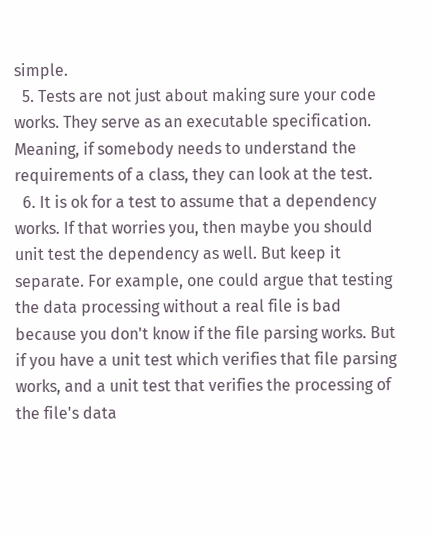simple.
  5. Tests are not just about making sure your code works. They serve as an executable specification. Meaning, if somebody needs to understand the requirements of a class, they can look at the test.
  6. It is ok for a test to assume that a dependency works. If that worries you, then maybe you should unit test the dependency as well. But keep it separate. For example, one could argue that testing the data processing without a real file is bad because you don't know if the file parsing works. But if you have a unit test which verifies that file parsing works, and a unit test that verifies the processing of the file's data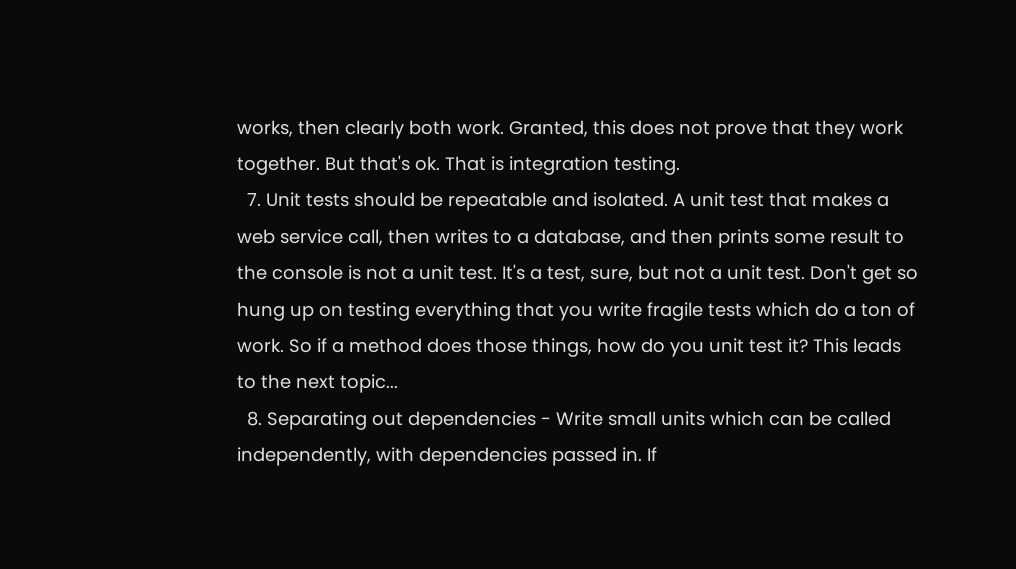works, then clearly both work. Granted, this does not prove that they work together. But that's ok. That is integration testing.
  7. Unit tests should be repeatable and isolated. A unit test that makes a web service call, then writes to a database, and then prints some result to the console is not a unit test. It's a test, sure, but not a unit test. Don't get so hung up on testing everything that you write fragile tests which do a ton of work. So if a method does those things, how do you unit test it? This leads to the next topic...
  8. Separating out dependencies - Write small units which can be called independently, with dependencies passed in. If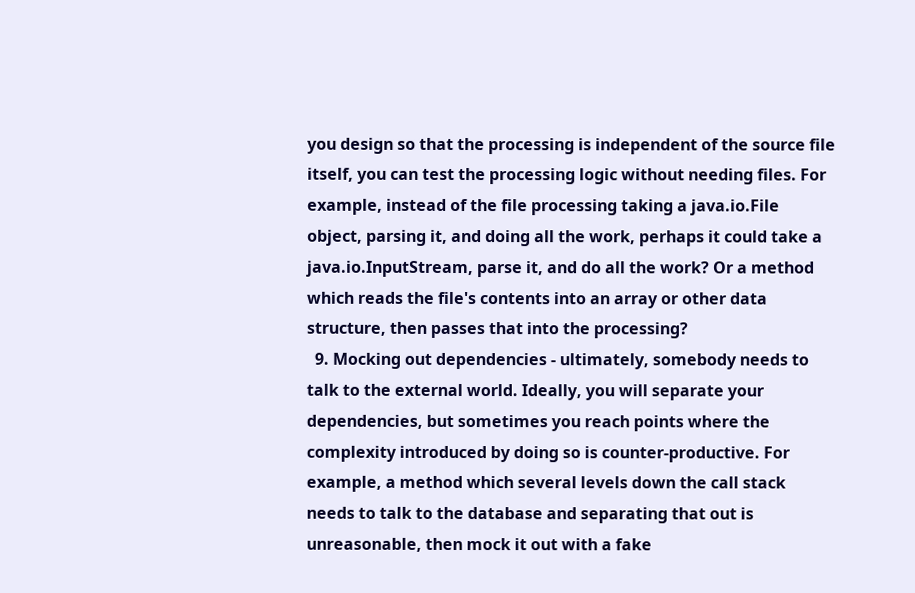you design so that the processing is independent of the source file itself, you can test the processing logic without needing files. For example, instead of the file processing taking a java.io.File object, parsing it, and doing all the work, perhaps it could take a java.io.InputStream, parse it, and do all the work? Or a method which reads the file's contents into an array or other data structure, then passes that into the processing?
  9. Mocking out dependencies - ultimately, somebody needs to talk to the external world. Ideally, you will separate your dependencies, but sometimes you reach points where the complexity introduced by doing so is counter-productive. For example, a method which several levels down the call stack needs to talk to the database and separating that out is unreasonable, then mock it out with a fake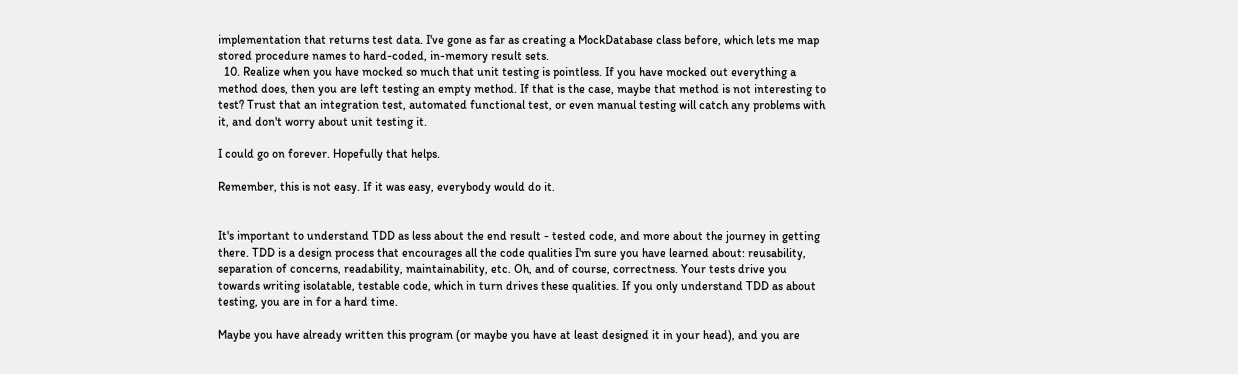implementation that returns test data. I've gone as far as creating a MockDatabase class before, which lets me map stored procedure names to hard-coded, in-memory result sets.
  10. Realize when you have mocked so much that unit testing is pointless. If you have mocked out everything a method does, then you are left testing an empty method. If that is the case, maybe that method is not interesting to test? Trust that an integration test, automated functional test, or even manual testing will catch any problems with it, and don't worry about unit testing it.

I could go on forever. Hopefully that helps.

Remember, this is not easy. If it was easy, everybody would do it.


It's important to understand TDD as less about the end result - tested code, and more about the journey in getting there. TDD is a design process that encourages all the code qualities I'm sure you have learned about: reusability, separation of concerns, readability, maintainability, etc. Oh, and of course, correctness. Your tests drive you towards writing isolatable, testable code, which in turn drives these qualities. If you only understand TDD as about testing, you are in for a hard time.

Maybe you have already written this program (or maybe you have at least designed it in your head), and you are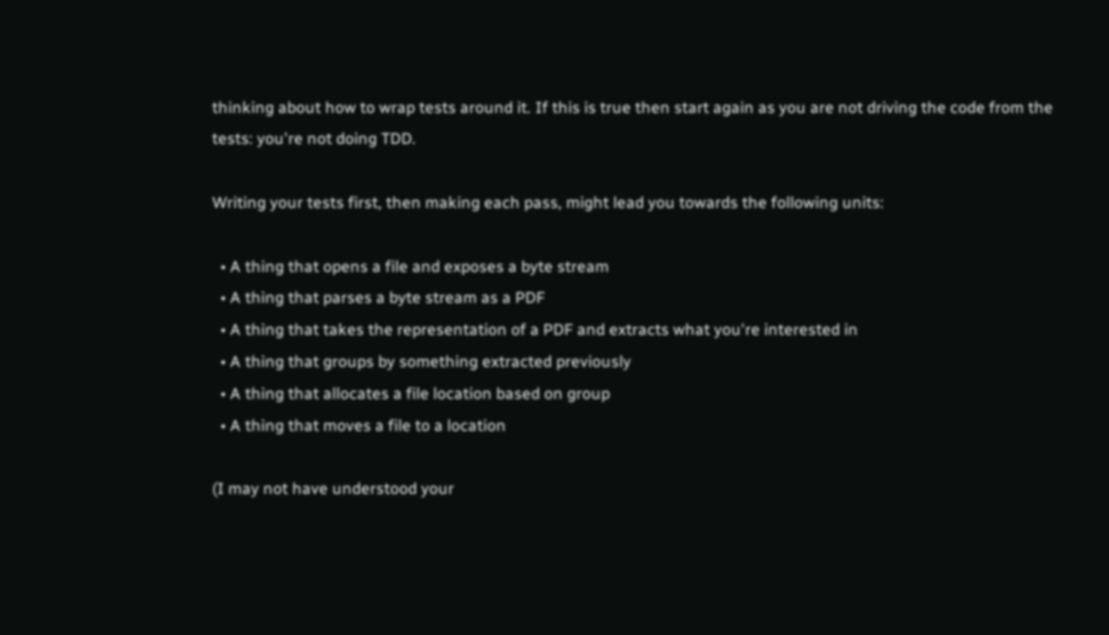thinking about how to wrap tests around it. If this is true then start again as you are not driving the code from the tests: you're not doing TDD.

Writing your tests first, then making each pass, might lead you towards the following units:

  • A thing that opens a file and exposes a byte stream
  • A thing that parses a byte stream as a PDF
  • A thing that takes the representation of a PDF and extracts what you're interested in
  • A thing that groups by something extracted previously
  • A thing that allocates a file location based on group
  • A thing that moves a file to a location

(I may not have understood your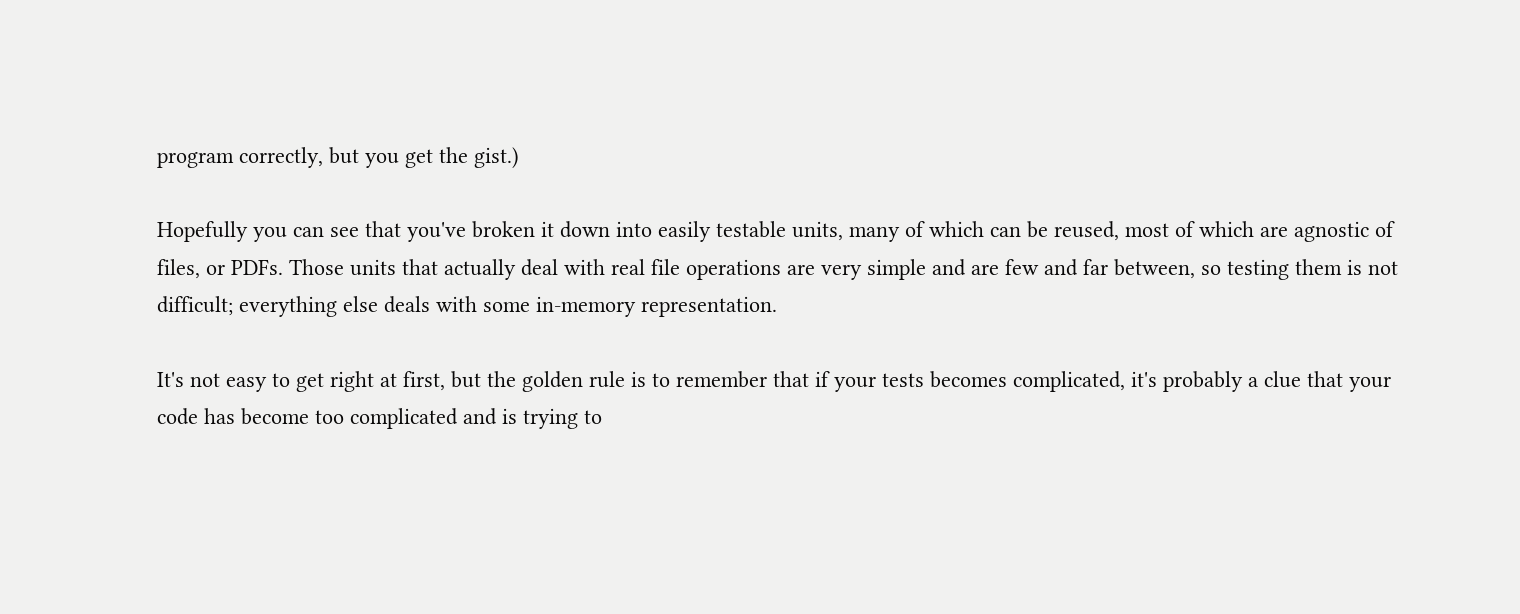program correctly, but you get the gist.)

Hopefully you can see that you've broken it down into easily testable units, many of which can be reused, most of which are agnostic of files, or PDFs. Those units that actually deal with real file operations are very simple and are few and far between, so testing them is not difficult; everything else deals with some in-memory representation.

It's not easy to get right at first, but the golden rule is to remember that if your tests becomes complicated, it's probably a clue that your code has become too complicated and is trying to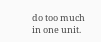do too much in one unit.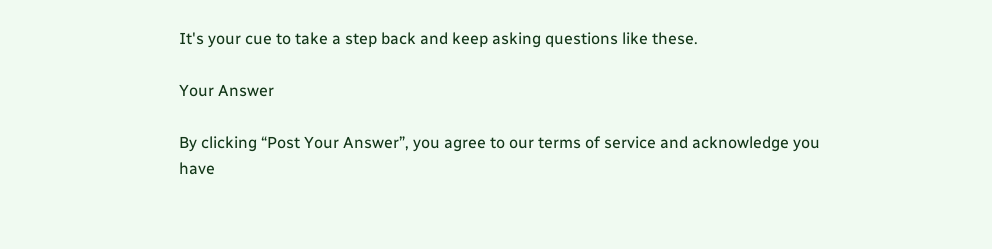It's your cue to take a step back and keep asking questions like these.

Your Answer

By clicking “Post Your Answer”, you agree to our terms of service and acknowledge you have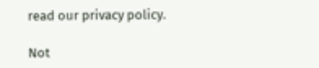read our privacy policy.

Not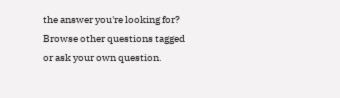the answer you're looking for? Browse other questions tagged or ask your own question.